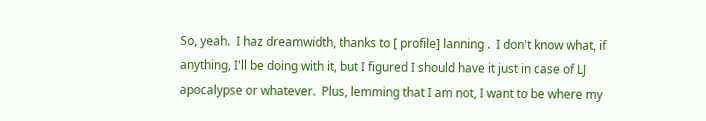So, yeah.  I haz dreamwidth, thanks to [ profile] lanning .  I don't know what, if anything, I'll be doing with it, but I figured I should have it just in case of LJ apocalypse or whatever.  Plus, lemming that I am not, I want to be where my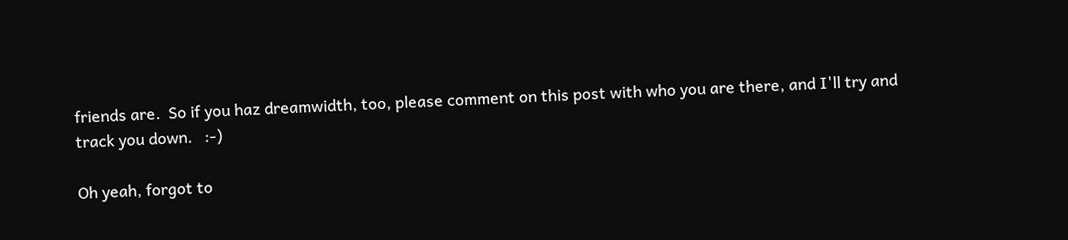friends are.  So if you haz dreamwidth, too, please comment on this post with who you are there, and I'll try and track you down.   :-)

Oh yeah, forgot to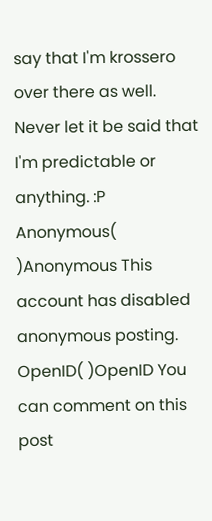say that I'm krossero over there as well.  Never let it be said that I'm predictable or anything. :P
Anonymous( )Anonymous This account has disabled anonymous posting.
OpenID( )OpenID You can comment on this post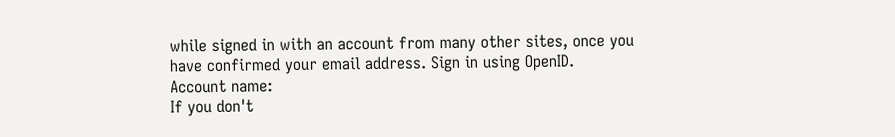while signed in with an account from many other sites, once you have confirmed your email address. Sign in using OpenID.
Account name:
If you don't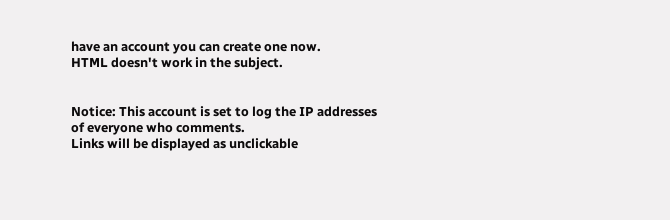have an account you can create one now.
HTML doesn't work in the subject.


Notice: This account is set to log the IP addresses of everyone who comments.
Links will be displayed as unclickable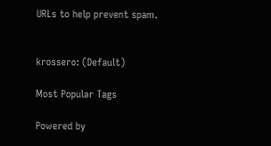URLs to help prevent spam.


krossero: (Default)

Most Popular Tags

Powered by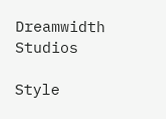Dreamwidth Studios

Style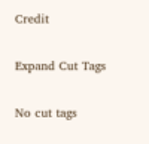Credit

Expand Cut Tags

No cut tags